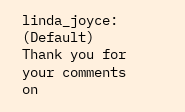linda_joyce: (Default)
Thank you for your comments on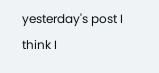yesterday's post I think I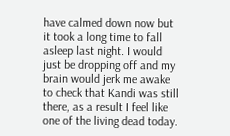have calmed down now but it took a long time to fall asleep last night. I would just be dropping off and my brain would jerk me awake to check that Kandi was still there, as a result I feel like one of the living dead today.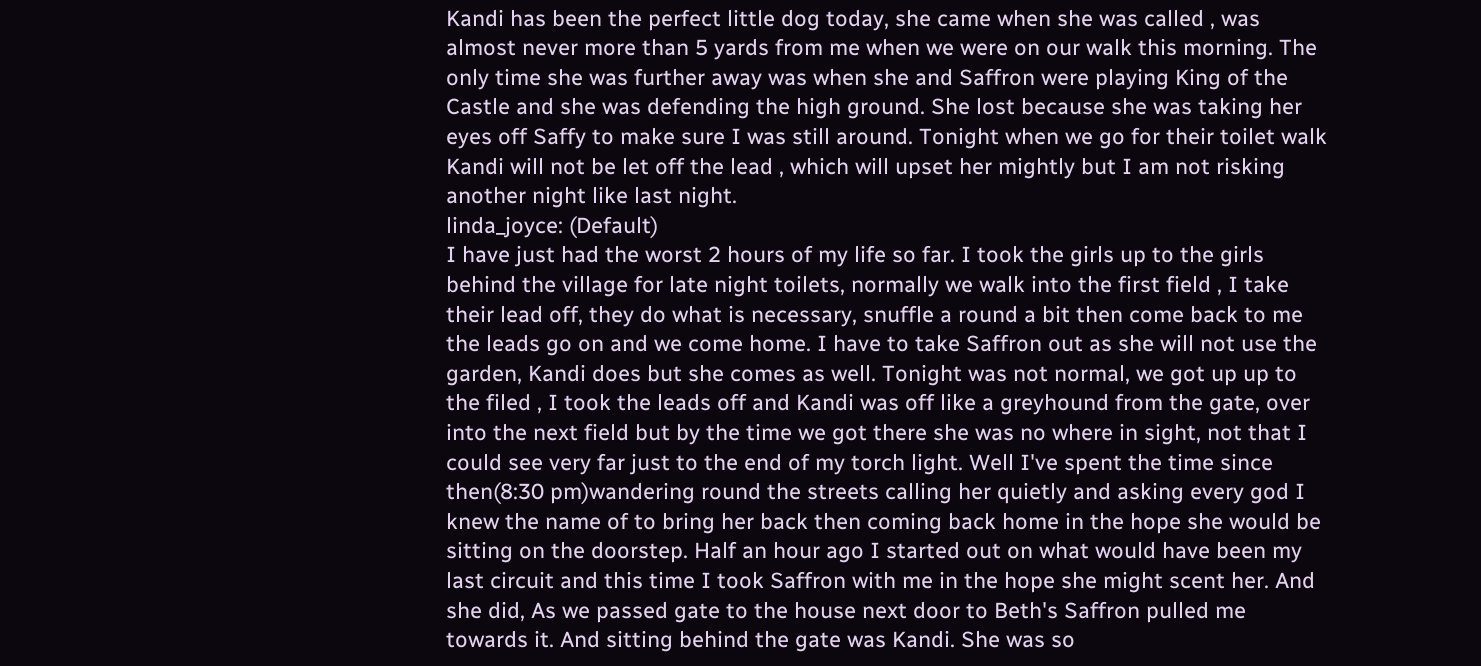Kandi has been the perfect little dog today, she came when she was called , was almost never more than 5 yards from me when we were on our walk this morning. The only time she was further away was when she and Saffron were playing King of the Castle and she was defending the high ground. She lost because she was taking her eyes off Saffy to make sure I was still around. Tonight when we go for their toilet walk Kandi will not be let off the lead , which will upset her mightly but I am not risking another night like last night.
linda_joyce: (Default)
I have just had the worst 2 hours of my life so far. I took the girls up to the girls behind the village for late night toilets, normally we walk into the first field , I take their lead off, they do what is necessary, snuffle a round a bit then come back to me the leads go on and we come home. I have to take Saffron out as she will not use the garden, Kandi does but she comes as well. Tonight was not normal, we got up up to the filed , I took the leads off and Kandi was off like a greyhound from the gate, over into the next field but by the time we got there she was no where in sight, not that I could see very far just to the end of my torch light. Well I've spent the time since then(8:30 pm)wandering round the streets calling her quietly and asking every god I knew the name of to bring her back then coming back home in the hope she would be sitting on the doorstep. Half an hour ago I started out on what would have been my last circuit and this time I took Saffron with me in the hope she might scent her. And she did, As we passed gate to the house next door to Beth's Saffron pulled me towards it. And sitting behind the gate was Kandi. She was so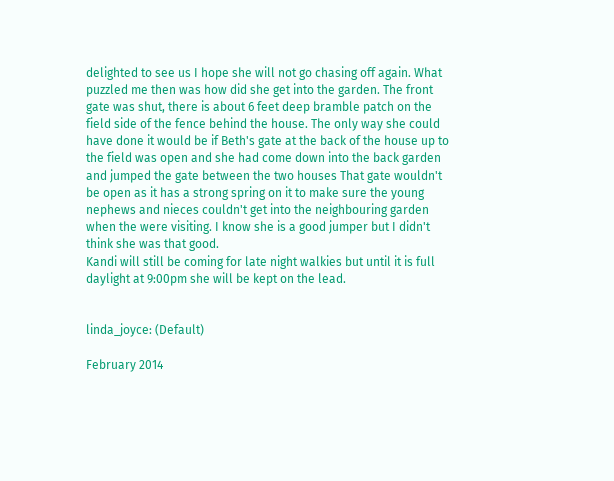delighted to see us I hope she will not go chasing off again. What puzzled me then was how did she get into the garden. The front gate was shut, there is about 6 feet deep bramble patch on the field side of the fence behind the house. The only way she could have done it would be if Beth's gate at the back of the house up to the field was open and she had come down into the back garden and jumped the gate between the two houses That gate wouldn't be open as it has a strong spring on it to make sure the young nephews and nieces couldn't get into the neighbouring garden when the were visiting. I know she is a good jumper but I didn't think she was that good.
Kandi will still be coming for late night walkies but until it is full daylight at 9:00pm she will be kept on the lead.


linda_joyce: (Default)

February 2014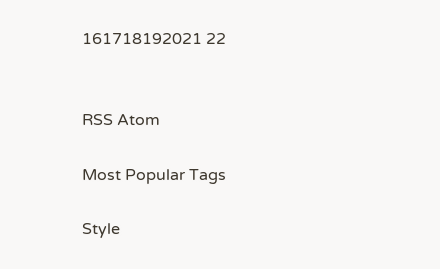161718192021 22


RSS Atom

Most Popular Tags

Style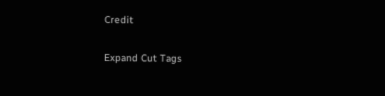Credit

Expand Cut Tags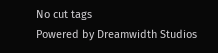No cut tags
Powered by Dreamwidth Studios